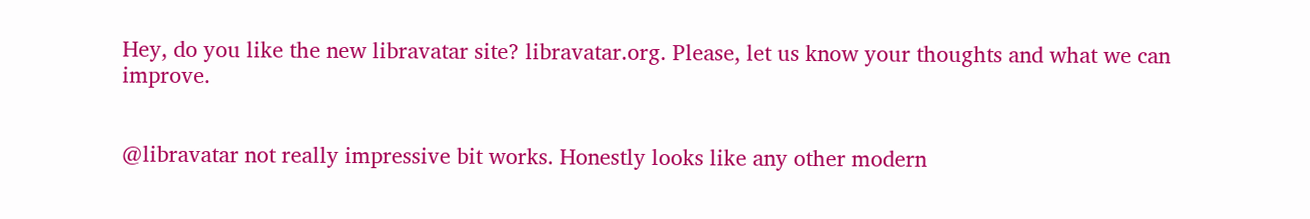Hey, do you like the new libravatar site? libravatar.org. Please, let us know your thoughts and what we can improve.


@libravatar not really impressive bit works. Honestly looks like any other modern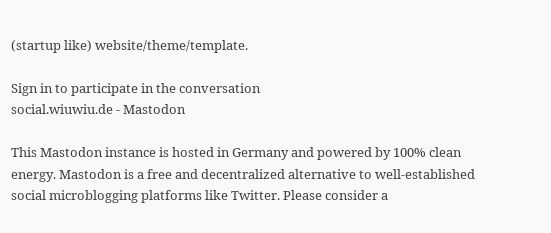(startup like) website/theme/template.

Sign in to participate in the conversation
social.wiuwiu.de - Mastodon

This Mastodon instance is hosted in Germany and powered by 100% clean energy. Mastodon is a free and decentralized alternative to well-established social microblogging platforms like Twitter. Please consider a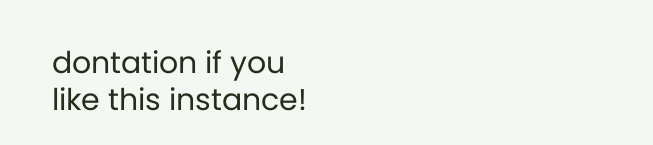dontation if you like this instance!